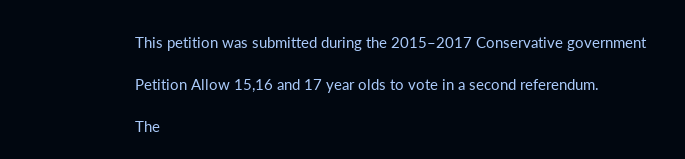This petition was submitted during the 2015–2017 Conservative government

Petition Allow 15,16 and 17 year olds to vote in a second referendum.

The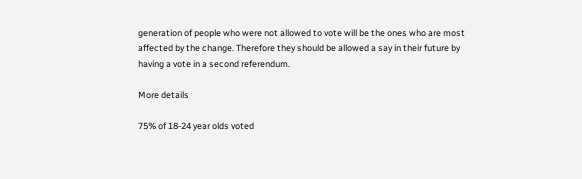generation of people who were not allowed to vote will be the ones who are most affected by the change. Therefore they should be allowed a say in their future by having a vote in a second referendum.

More details

75% of 18-24 year olds voted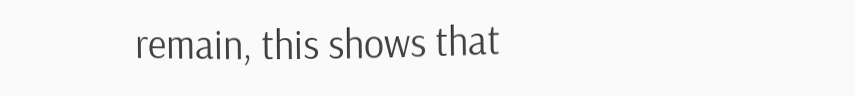remain, this shows that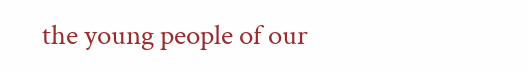the young people of our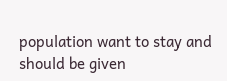population want to stay and should be given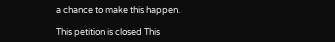a chance to make this happen.

This petition is closed This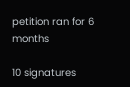petition ran for 6 months

10 signatures